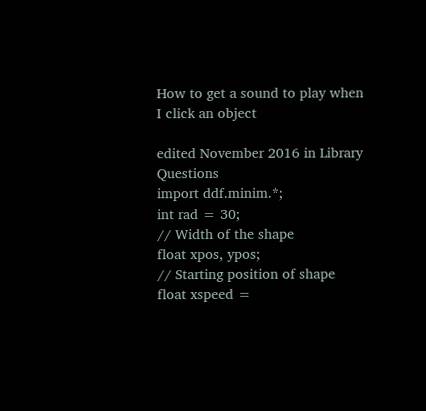How to get a sound to play when I click an object

edited November 2016 in Library Questions
import ddf.minim.*;
int rad = 30;                                   // Width of the shape
float xpos, ypos;                               // Starting position of shape
float xspeed =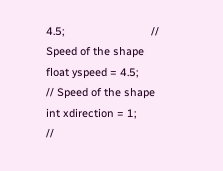4.5;                             // Speed of the shape
float yspeed = 4.5;                             // Speed of the shape
int xdirection = 1;                             //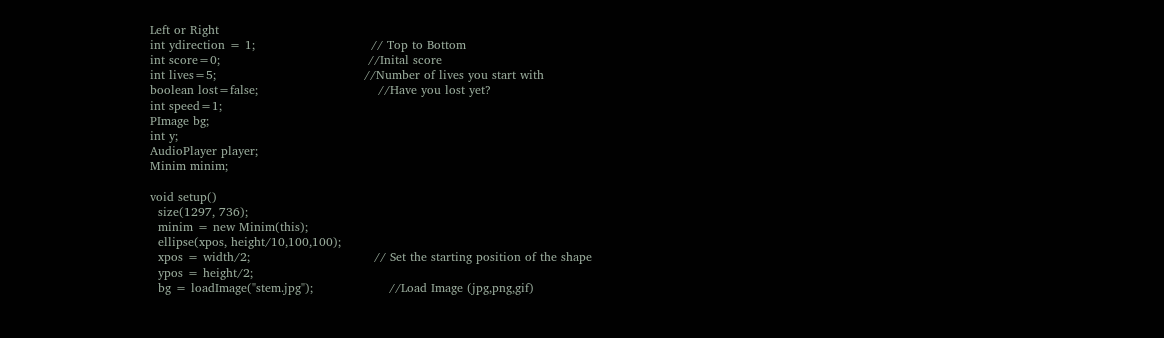Left or Right
int ydirection = 1;                             // Top to Bottom
int score=0;                                     //Inital score
int lives=5;                                     //Number of lives you start with
boolean lost=false;                              //Have you lost yet?
int speed=1;
PImage bg;
int y;
AudioPlayer player;
Minim minim;

void setup()
  size(1297, 736);
  minim = new Minim(this);
  ellipse(xpos, height/10,100,100);
  xpos = width/2;                               // Set the starting position of the shape
  ypos = height/2;
  bg = loadImage("stem.jpg");                   //Load Image (jpg,png,gif)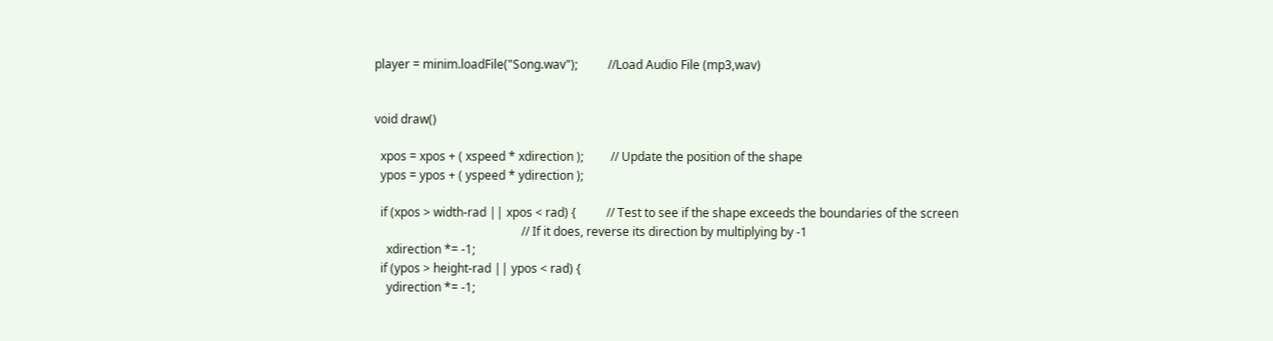player = minim.loadFile("Song.wav");          //Load Audio File (mp3,wav)


void draw()

  xpos = xpos + ( xspeed * xdirection );         // Update the position of the shape
  ypos = ypos + ( yspeed * ydirection );

  if (xpos > width-rad || xpos < rad) {          // Test to see if the shape exceeds the boundaries of the screen
                                                 // If it does, reverse its direction by multiplying by -1
    xdirection *= -1;
  if (ypos > height-rad || ypos < rad) {
    ydirection *= -1;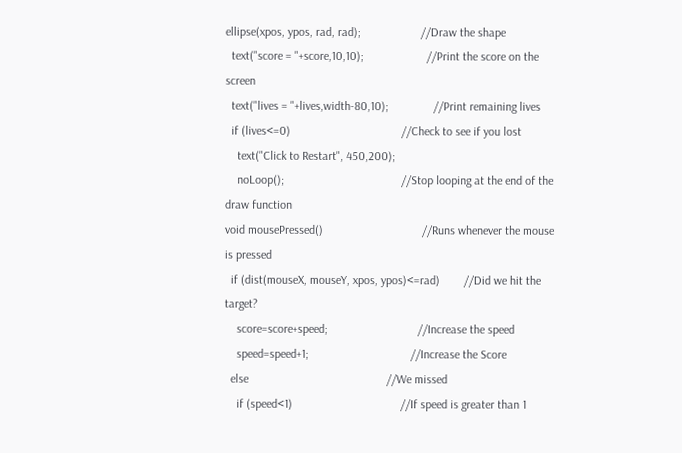ellipse(xpos, ypos, rad, rad);                    //Draw the shape
  text("score = "+score,10,10);                     //Print the score on the screen
  text("lives = "+lives,width-80,10);               //Print remaining lives
  if (lives<=0)                                     //Check to see if you lost
    text("Click to Restart", 450,200);
    noLoop();                                       //Stop looping at the end of the draw function
void mousePressed()                                 //Runs whenever the mouse is pressed
  if (dist(mouseX, mouseY, xpos, ypos)<=rad)        //Did we hit the target?
    score=score+speed;                              //Increase the speed
    speed=speed+1;                                  //Increase the Score
  else                                              //We missed
    if (speed<1)                                    //If speed is greater than 1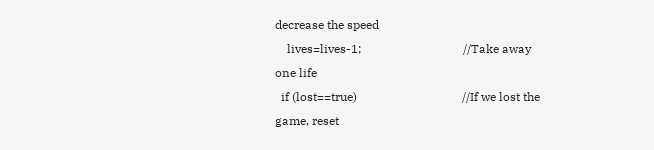decrease the speed
    lives=lives-1;                                  //Take away one life
  if (lost==true)                                   //If we lost the game, reset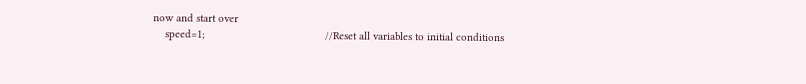now and start over
    speed=1;                                        //Reset all variables to initial conditions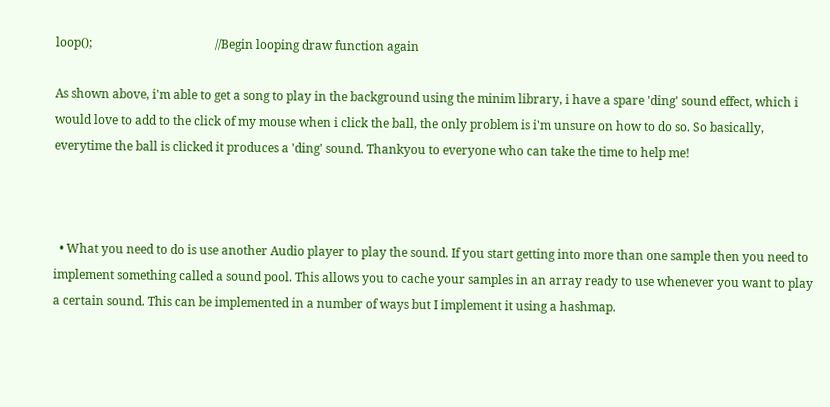loop();                                         //Begin looping draw function again

As shown above, i'm able to get a song to play in the background using the minim library, i have a spare 'ding' sound effect, which i would love to add to the click of my mouse when i click the ball, the only problem is i'm unsure on how to do so. So basically, everytime the ball is clicked it produces a 'ding' sound. Thankyou to everyone who can take the time to help me!



  • What you need to do is use another Audio player to play the sound. If you start getting into more than one sample then you need to implement something called a sound pool. This allows you to cache your samples in an array ready to use whenever you want to play a certain sound. This can be implemented in a number of ways but I implement it using a hashmap.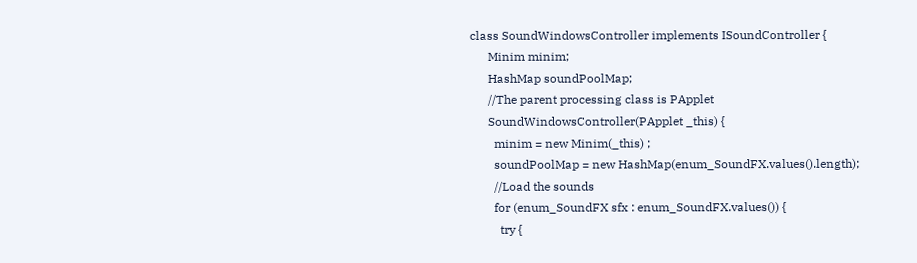class SoundWindowsController implements ISoundController {
      Minim minim;
      HashMap soundPoolMap;
      //The parent processing class is PApplet
      SoundWindowsController(PApplet _this) {
        minim = new Minim(_this) ;
        soundPoolMap = new HashMap(enum_SoundFX.values().length);
        //Load the sounds
        for (enum_SoundFX sfx : enum_SoundFX.values()) {
          try {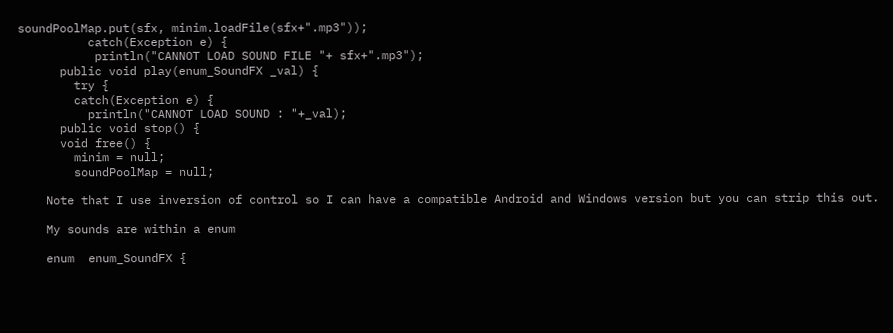soundPoolMap.put(sfx, minim.loadFile(sfx+".mp3"));
          catch(Exception e) {
           println("CANNOT LOAD SOUND FILE "+ sfx+".mp3");
      public void play(enum_SoundFX _val) {
        try {
        catch(Exception e) {
          println("CANNOT LOAD SOUND : "+_val);
      public void stop() {
      void free() {
        minim = null;
        soundPoolMap = null;

    Note that I use inversion of control so I can have a compatible Android and Windows version but you can strip this out.

    My sounds are within a enum

    enum  enum_SoundFX {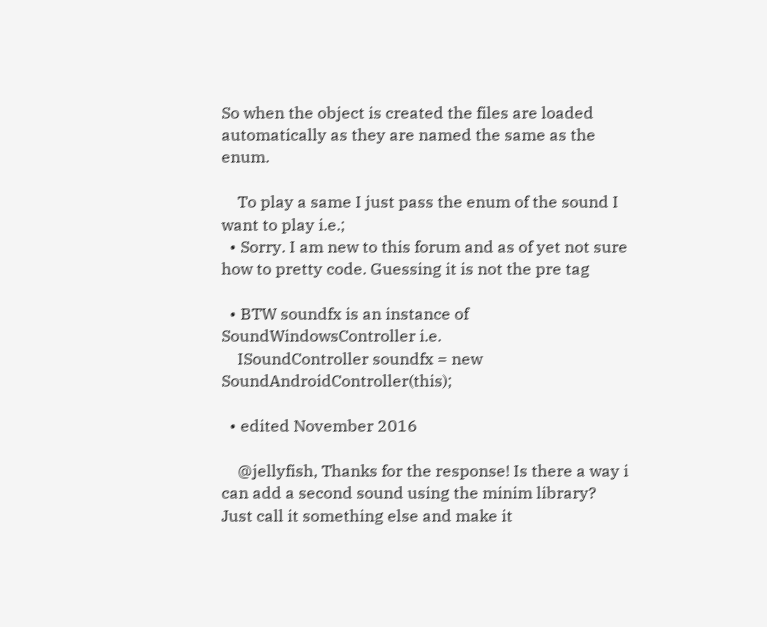So when the object is created the files are loaded automatically as they are named the same as the enum.

    To play a same I just pass the enum of the sound I want to play i.e.;
  • Sorry. I am new to this forum and as of yet not sure how to pretty code. Guessing it is not the pre tag

  • BTW soundfx is an instance of SoundWindowsController i.e.
    ISoundController soundfx = new SoundAndroidController(this);

  • edited November 2016

    @jellyfish, Thanks for the response! Is there a way i can add a second sound using the minim library? Just call it something else and make it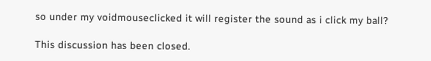so under my voidmouseclicked it will register the sound as i click my ball?

This discussion has been closed.